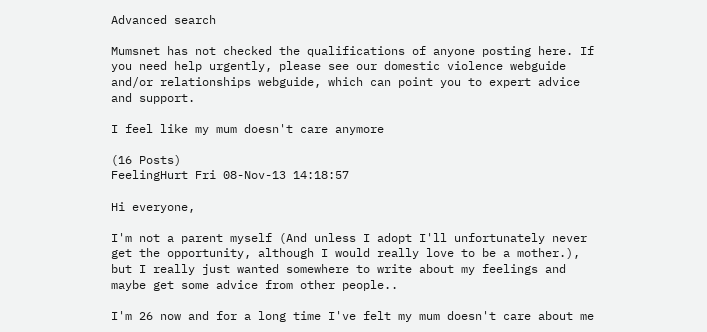Advanced search

Mumsnet has not checked the qualifications of anyone posting here. If you need help urgently, please see our domestic violence webguide and/or relationships webguide, which can point you to expert advice and support.

I feel like my mum doesn't care anymore

(16 Posts)
FeelingHurt Fri 08-Nov-13 14:18:57

Hi everyone,

I'm not a parent myself (And unless I adopt I'll unfortunately never get the opportunity, although I would really love to be a mother.), but I really just wanted somewhere to write about my feelings and maybe get some advice from other people..

I'm 26 now and for a long time I've felt my mum doesn't care about me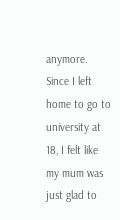anymore. Since I left home to go to university at 18, I felt like my mum was just glad to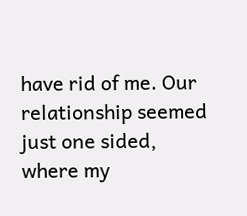have rid of me. Our relationship seemed just one sided, where my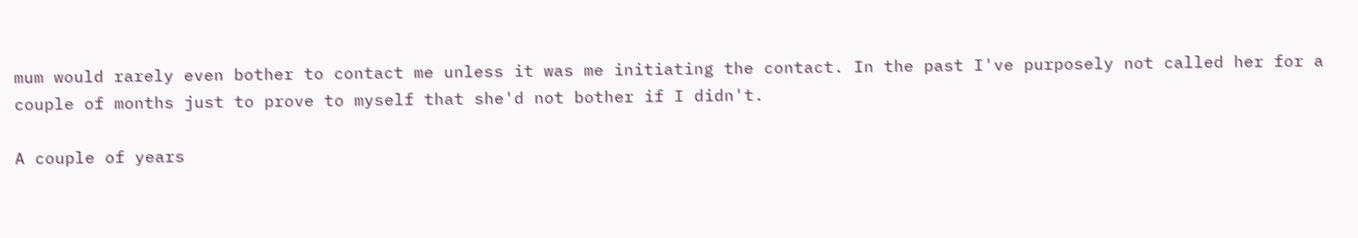mum would rarely even bother to contact me unless it was me initiating the contact. In the past I've purposely not called her for a couple of months just to prove to myself that she'd not bother if I didn't.

A couple of years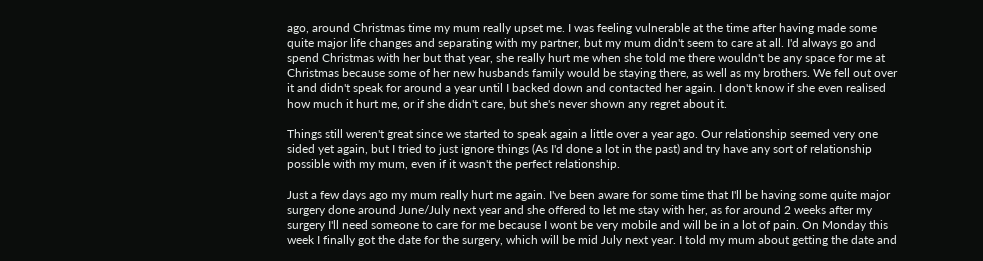ago, around Christmas time my mum really upset me. I was feeling vulnerable at the time after having made some quite major life changes and separating with my partner, but my mum didn't seem to care at all. I'd always go and spend Christmas with her but that year, she really hurt me when she told me there wouldn't be any space for me at Christmas because some of her new husbands family would be staying there, as well as my brothers. We fell out over it and didn't speak for around a year until I backed down and contacted her again. I don't know if she even realised how much it hurt me, or if she didn't care, but she's never shown any regret about it.

Things still weren't great since we started to speak again a little over a year ago. Our relationship seemed very one sided yet again, but I tried to just ignore things (As I'd done a lot in the past) and try have any sort of relationship possible with my mum, even if it wasn't the perfect relationship.

Just a few days ago my mum really hurt me again. I've been aware for some time that I'll be having some quite major surgery done around June/July next year and she offered to let me stay with her, as for around 2 weeks after my surgery I'll need someone to care for me because I wont be very mobile and will be in a lot of pain. On Monday this week I finally got the date for the surgery, which will be mid July next year. I told my mum about getting the date and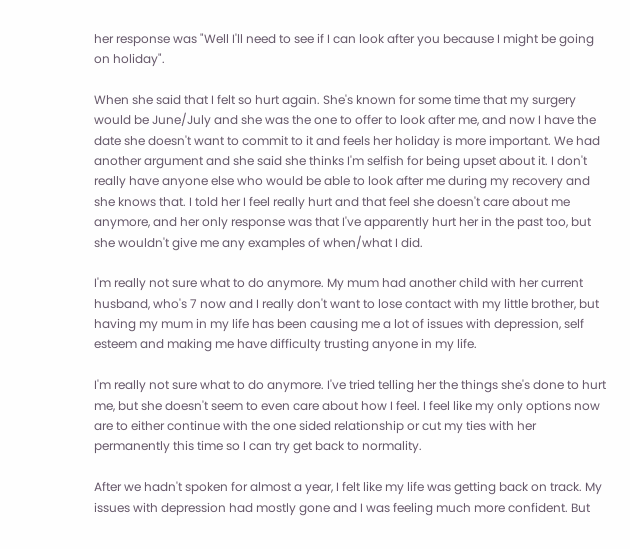her response was "Well I'll need to see if I can look after you because I might be going on holiday".

When she said that I felt so hurt again. She's known for some time that my surgery would be June/July and she was the one to offer to look after me, and now I have the date she doesn't want to commit to it and feels her holiday is more important. We had another argument and she said she thinks I'm selfish for being upset about it. I don't really have anyone else who would be able to look after me during my recovery and she knows that. I told her I feel really hurt and that feel she doesn't care about me anymore, and her only response was that I've apparently hurt her in the past too, but she wouldn't give me any examples of when/what I did.

I'm really not sure what to do anymore. My mum had another child with her current husband, who's 7 now and I really don't want to lose contact with my little brother, but having my mum in my life has been causing me a lot of issues with depression, self esteem and making me have difficulty trusting anyone in my life.

I'm really not sure what to do anymore. I've tried telling her the things she's done to hurt me, but she doesn't seem to even care about how I feel. I feel like my only options now are to either continue with the one sided relationship or cut my ties with her permanently this time so I can try get back to normality.

After we hadn't spoken for almost a year, I felt like my life was getting back on track. My issues with depression had mostly gone and I was feeling much more confident. But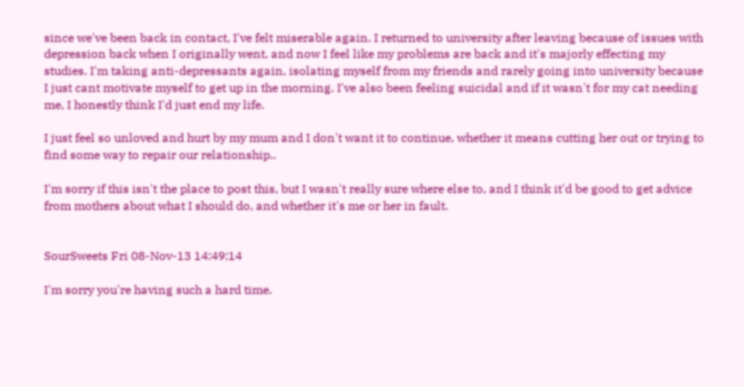since we've been back in contact, I've felt miserable again. I returned to university after leaving because of issues with depression back when I originally went, and now I feel like my problems are back and it's majorly effecting my studies. I'm taking anti-depressants again, isolating myself from my friends and rarely going into university because I just cant motivate myself to get up in the morning. I've also been feeling suicidal and if it wasn't for my cat needing me, I honestly think I'd just end my life.

I just feel so unloved and hurt by my mum and I don't want it to continue, whether it means cutting her out or trying to find some way to repair our relationship..

I'm sorry if this isn't the place to post this, but I wasn't really sure where else to, and I think it'd be good to get advice from mothers about what I should do, and whether it's me or her in fault.


SourSweets Fri 08-Nov-13 14:49:14

I'm sorry you're having such a hard time.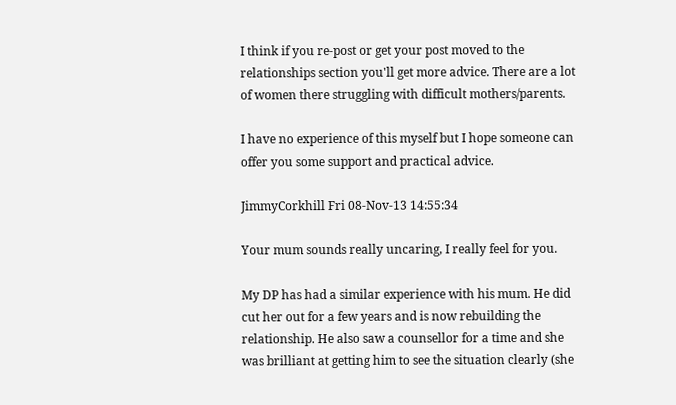I think if you re-post or get your post moved to the relationships section you'll get more advice. There are a lot of women there struggling with difficult mothers/parents.

I have no experience of this myself but I hope someone can offer you some support and practical advice.

JimmyCorkhill Fri 08-Nov-13 14:55:34

Your mum sounds really uncaring, I really feel for you.

My DP has had a similar experience with his mum. He did cut her out for a few years and is now rebuilding the relationship. He also saw a counsellor for a time and she was brilliant at getting him to see the situation clearly (she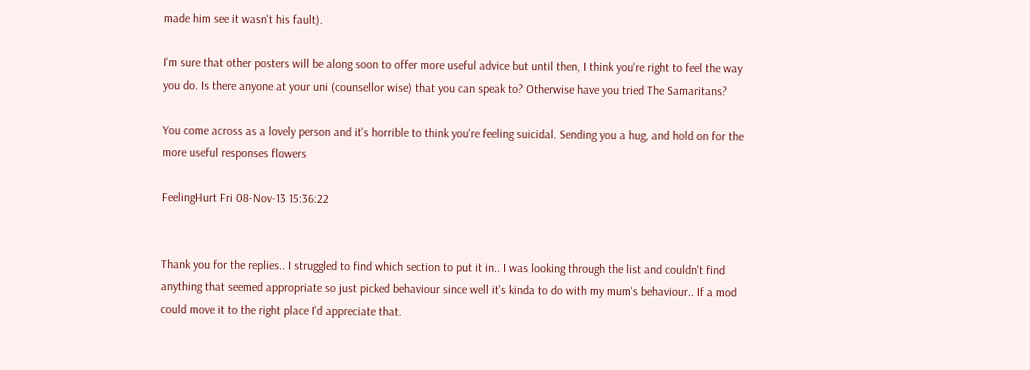made him see it wasn't his fault).

I'm sure that other posters will be along soon to offer more useful advice but until then, I think you're right to feel the way you do. Is there anyone at your uni (counsellor wise) that you can speak to? Otherwise have you tried The Samaritans?

You come across as a lovely person and it's horrible to think you're feeling suicidal. Sending you a hug, and hold on for the more useful responses flowers

FeelingHurt Fri 08-Nov-13 15:36:22


Thank you for the replies.. I struggled to find which section to put it in.. I was looking through the list and couldn't find anything that seemed appropriate so just picked behaviour since well it's kinda to do with my mum's behaviour.. If a mod could move it to the right place I'd appreciate that.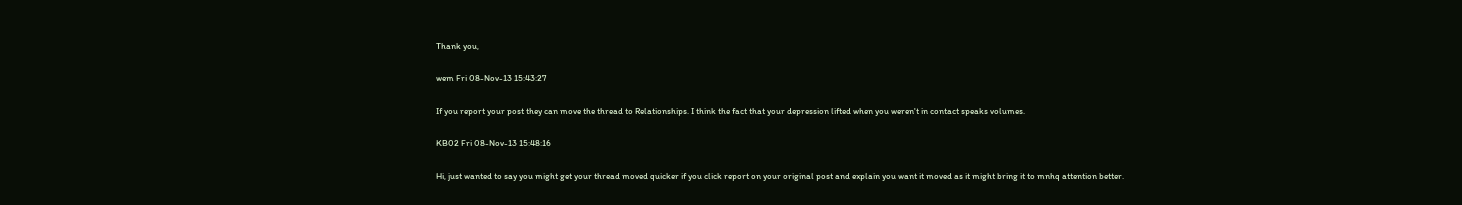Thank you,

wem Fri 08-Nov-13 15:43:27

If you report your post they can move the thread to Relationships. I think the fact that your depression lifted when you weren't in contact speaks volumes.

KB02 Fri 08-Nov-13 15:48:16

Hi, just wanted to say you might get your thread moved quicker if you click report on your original post and explain you want it moved as it might bring it to mnhq attention better.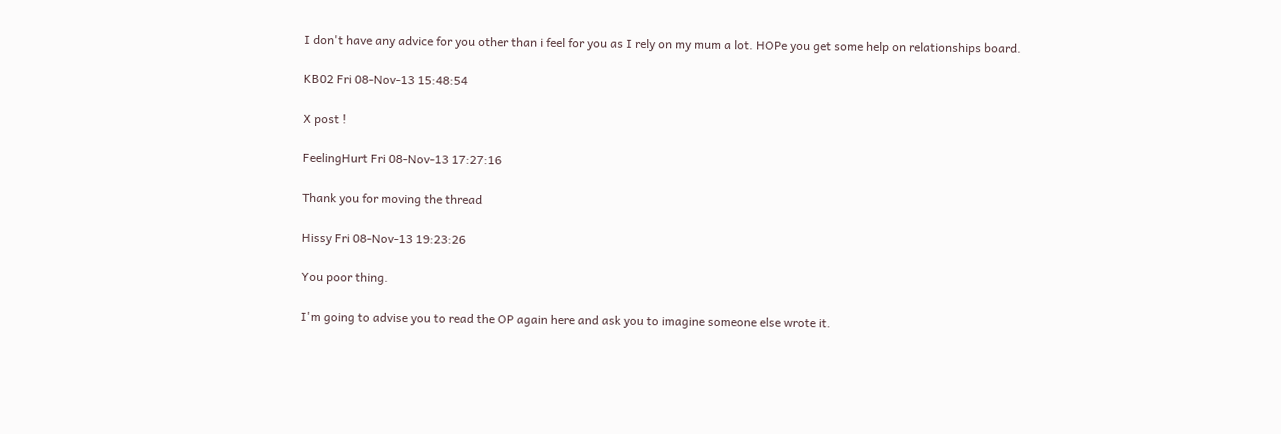I don't have any advice for you other than i feel for you as I rely on my mum a lot. HOPe you get some help on relationships board.

KB02 Fri 08-Nov-13 15:48:54

X post !

FeelingHurt Fri 08-Nov-13 17:27:16

Thank you for moving the thread

Hissy Fri 08-Nov-13 19:23:26

You poor thing.

I'm going to advise you to read the OP again here and ask you to imagine someone else wrote it.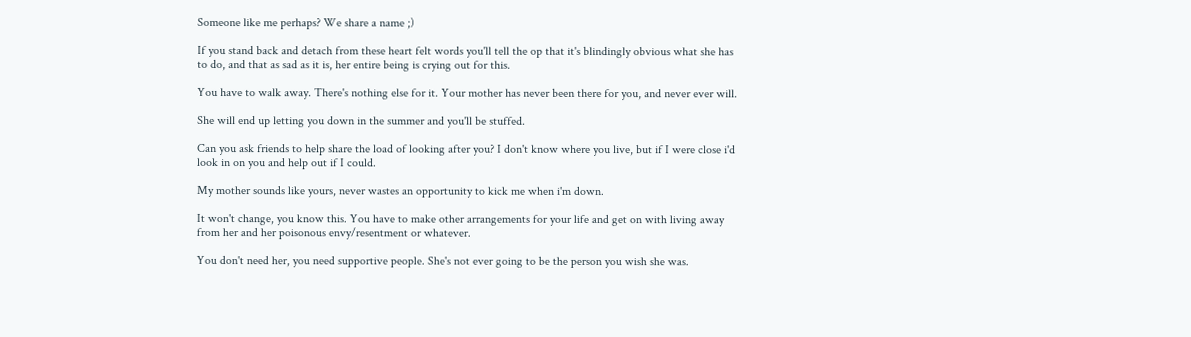Someone like me perhaps? We share a name ;)

If you stand back and detach from these heart felt words you'll tell the op that it's blindingly obvious what she has to do, and that as sad as it is, her entire being is crying out for this.

You have to walk away. There's nothing else for it. Your mother has never been there for you, and never ever will.

She will end up letting you down in the summer and you'll be stuffed.

Can you ask friends to help share the load of looking after you? I don't know where you live, but if I were close i'd look in on you and help out if I could.

My mother sounds like yours, never wastes an opportunity to kick me when i'm down.

It won't change, you know this. You have to make other arrangements for your life and get on with living away from her and her poisonous envy/resentment or whatever.

You don't need her, you need supportive people. She's not ever going to be the person you wish she was.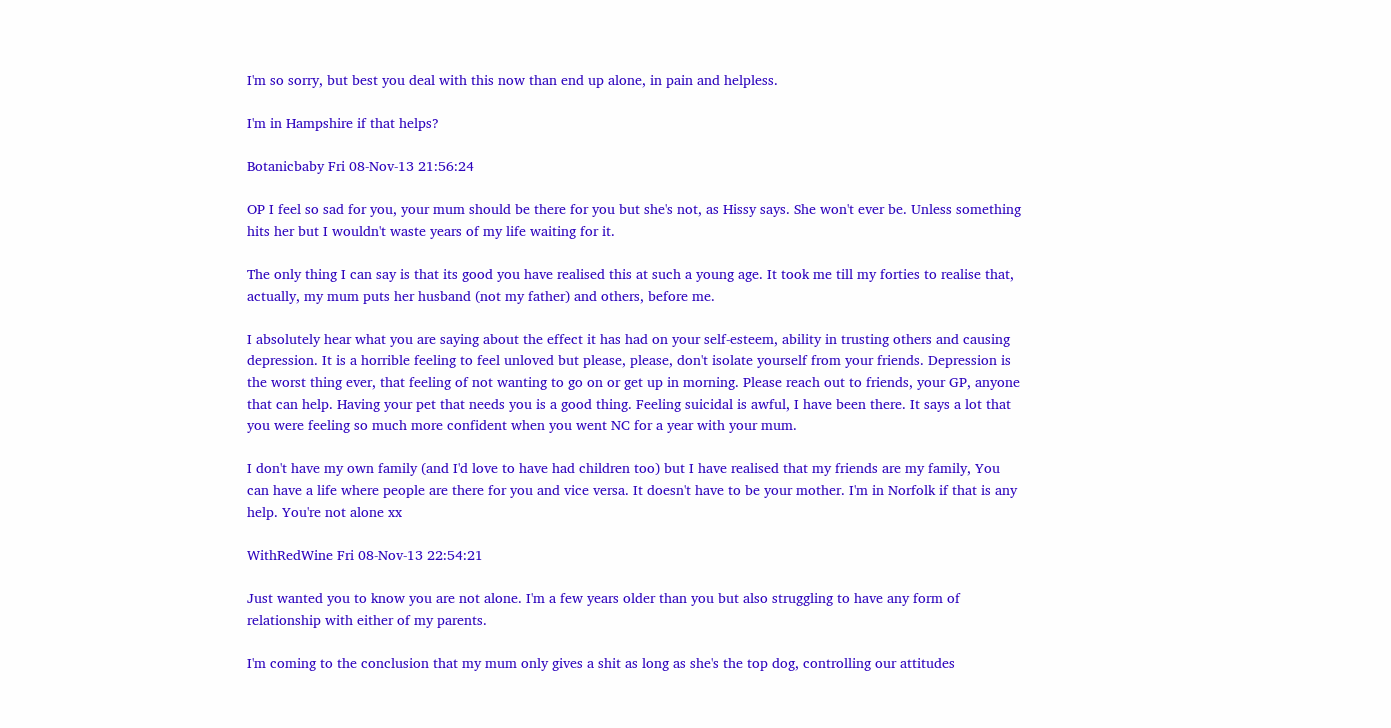I'm so sorry, but best you deal with this now than end up alone, in pain and helpless.

I'm in Hampshire if that helps?

Botanicbaby Fri 08-Nov-13 21:56:24

OP I feel so sad for you, your mum should be there for you but she's not, as Hissy says. She won't ever be. Unless something hits her but I wouldn't waste years of my life waiting for it.

The only thing I can say is that its good you have realised this at such a young age. It took me till my forties to realise that, actually, my mum puts her husband (not my father) and others, before me.

I absolutely hear what you are saying about the effect it has had on your self-esteem, ability in trusting others and causing depression. It is a horrible feeling to feel unloved but please, please, don't isolate yourself from your friends. Depression is the worst thing ever, that feeling of not wanting to go on or get up in morning. Please reach out to friends, your GP, anyone that can help. Having your pet that needs you is a good thing. Feeling suicidal is awful, I have been there. It says a lot that you were feeling so much more confident when you went NC for a year with your mum.

I don't have my own family (and I'd love to have had children too) but I have realised that my friends are my family, You can have a life where people are there for you and vice versa. It doesn't have to be your mother. I'm in Norfolk if that is any help. You're not alone xx

WithRedWine Fri 08-Nov-13 22:54:21

Just wanted you to know you are not alone. I'm a few years older than you but also struggling to have any form of relationship with either of my parents.

I'm coming to the conclusion that my mum only gives a shit as long as she's the top dog, controlling our attitudes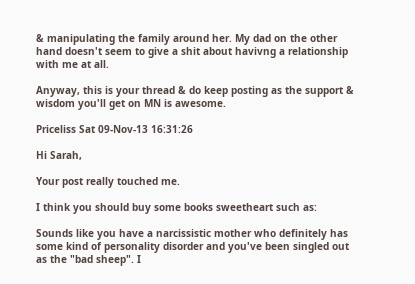& manipulating the family around her. My dad on the other hand doesn't seem to give a shit about havivng a relationship with me at all.

Anyway, this is your thread & do keep posting as the support & wisdom you'll get on MN is awesome.

Priceliss Sat 09-Nov-13 16:31:26

Hi Sarah,

Your post really touched me.

I think you should buy some books sweetheart such as:

Sounds like you have a narcissistic mother who definitely has some kind of personality disorder and you've been singled out as the "bad sheep". I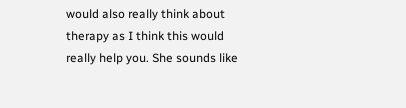would also really think about therapy as I think this would really help you. She sounds like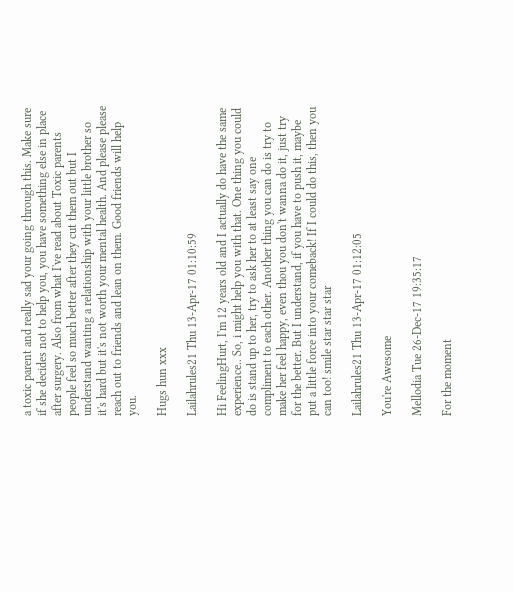a toxic parent and really sad your going through this. Make sure if she decides not to help you, you have something else in place after surgery. Also from what I've read about Toxic parents people feel so much better after they cut them out but I understand wanting a relationship with your little brother so it's hard but it's not worth your mental health. And please please reach out to friends and lean on them. Good friends will help you.

Hugs hun xxx

Lailahrules21 Thu 13-Apr-17 01:10:59

Hi FeelingHurt, I'm 12 years old and I actually do have the same experience.. So, i might help you with that. One thing you could do is stand up to her, try to ask her to at least say one compliment to each other. Another thing you can do is try to make her feel happy, even thou you don't wanna do it, just try for the better. But I understand, if you have to push it, maybe put a little force into your comeback! If I could do this, then you can too! smile star star star

Lailahrules21 Thu 13-Apr-17 01:12:05

You're Awesome

Mellodia Tue 26-Dec-17 19:35:17

For the moment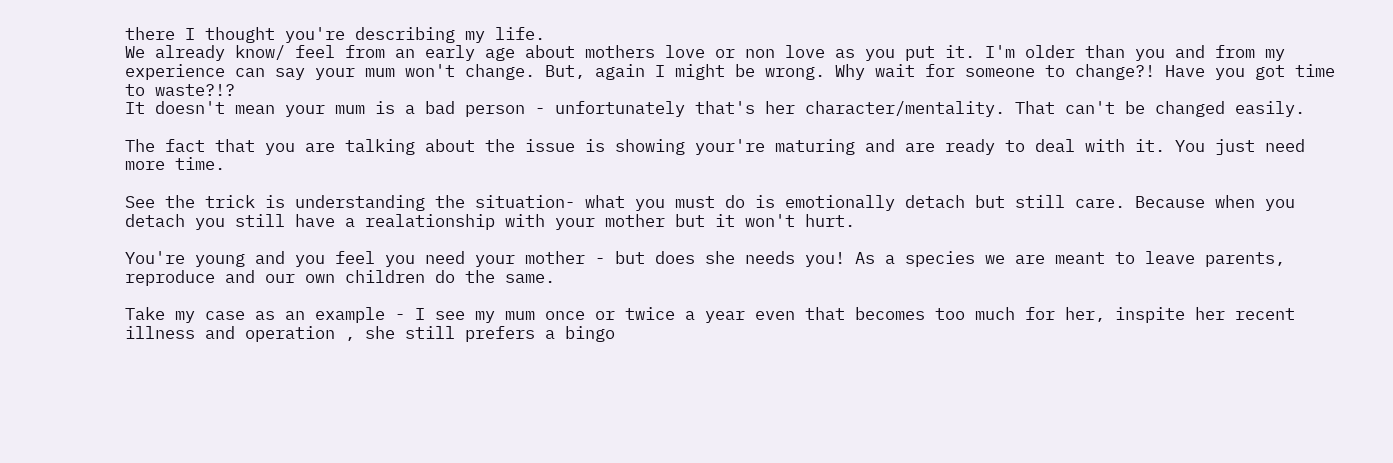there I thought you're describing my life.
We already know/ feel from an early age about mothers love or non love as you put it. I'm older than you and from my experience can say your mum won't change. But, again I might be wrong. Why wait for someone to change?! Have you got time to waste?!?
It doesn't mean your mum is a bad person - unfortunately that's her character/mentality. That can't be changed easily.

The fact that you are talking about the issue is showing your're maturing and are ready to deal with it. You just need more time.

See the trick is understanding the situation- what you must do is emotionally detach but still care. Because when you detach you still have a realationship with your mother but it won't hurt.

You're young and you feel you need your mother - but does she needs you! As a species we are meant to leave parents, reproduce and our own children do the same.

Take my case as an example - I see my mum once or twice a year even that becomes too much for her, inspite her recent illness and operation , she still prefers a bingo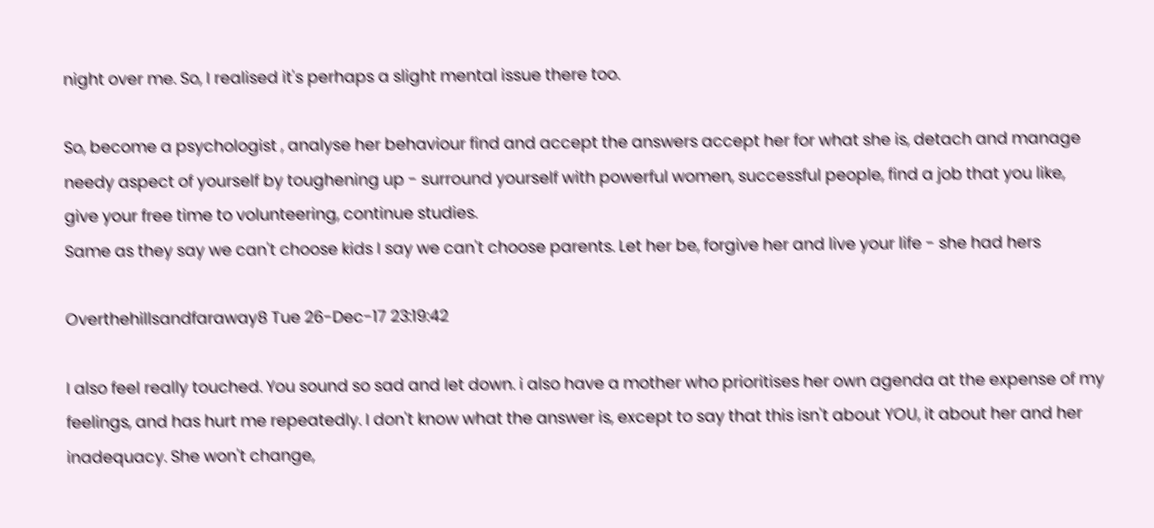night over me. So, I realised it's perhaps a slight mental issue there too.

So, become a psychologist , analyse her behaviour find and accept the answers accept her for what she is, detach and manage needy aspect of yourself by toughening up - surround yourself with powerful women, successful people, find a job that you like, give your free time to volunteering, continue studies.
Same as they say we can't choose kids I say we can't choose parents. Let her be, forgive her and live your life - she had hers

Overthehillsandfaraway8 Tue 26-Dec-17 23:19:42

I also feel really touched. You sound so sad and let down. i also have a mother who prioritises her own agenda at the expense of my feelings, and has hurt me repeatedly. I don't know what the answer is, except to say that this isn't about YOU, it about her and her inadequacy. She won't change,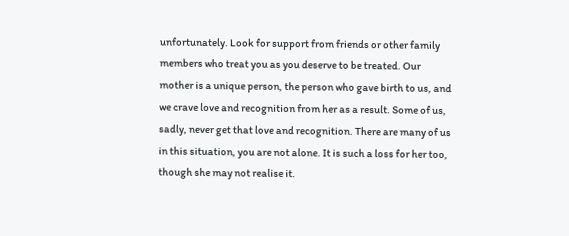unfortunately. Look for support from friends or other family members who treat you as you deserve to be treated. Our mother is a unique person, the person who gave birth to us, and we crave love and recognition from her as a result. Some of us, sadly, never get that love and recognition. There are many of us in this situation, you are not alone. It is such a loss for her too, though she may not realise it.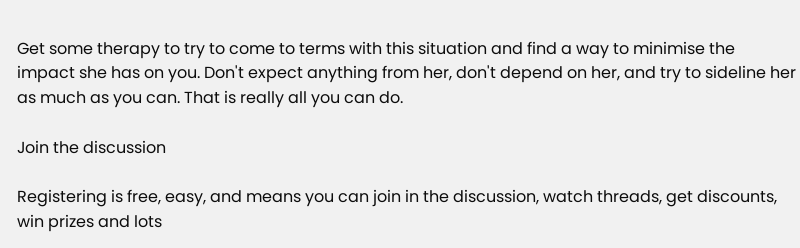Get some therapy to try to come to terms with this situation and find a way to minimise the impact she has on you. Don't expect anything from her, don't depend on her, and try to sideline her as much as you can. That is really all you can do.

Join the discussion

Registering is free, easy, and means you can join in the discussion, watch threads, get discounts, win prizes and lots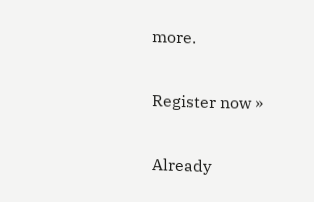more.

Register now »

Already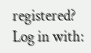registered? Log in with: